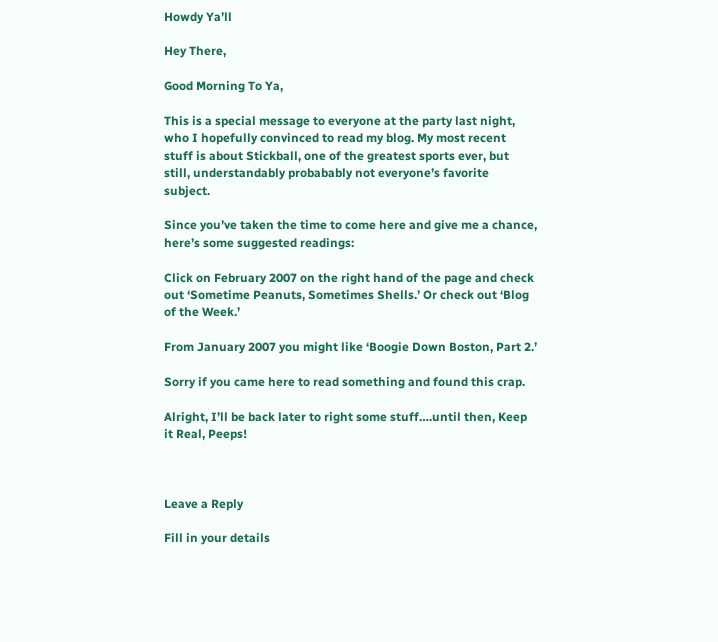Howdy Ya’ll

Hey There,

Good Morning To Ya,

This is a special message to everyone at the party last night, who I hopefully convinced to read my blog. My most recent stuff is about Stickball, one of the greatest sports ever, but still, understandably probabably not everyone’s favorite subject.

Since you’ve taken the time to come here and give me a chance, here’s some suggested readings:

Click on February 2007 on the right hand of the page and check out ‘Sometime Peanuts, Sometimes Shells.’ Or check out ‘Blog of the Week.’

From January 2007 you might like ‘Boogie Down Boston, Part 2.’

Sorry if you came here to read something and found this crap.

Alright, I’ll be back later to right some stuff….until then, Keep it Real, Peeps!



Leave a Reply

Fill in your details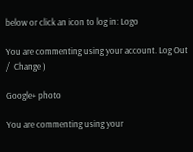below or click an icon to log in: Logo

You are commenting using your account. Log Out /  Change )

Google+ photo

You are commenting using your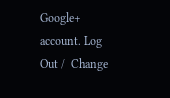Google+ account. Log Out /  Change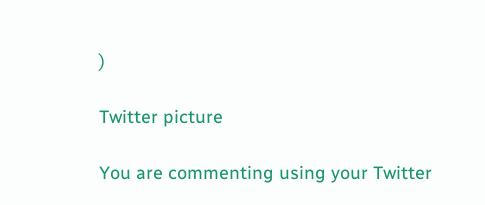)

Twitter picture

You are commenting using your Twitter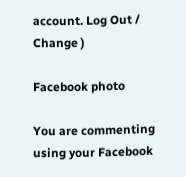account. Log Out /  Change )

Facebook photo

You are commenting using your Facebook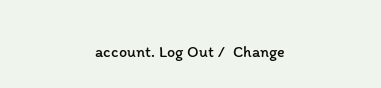account. Log Out /  Change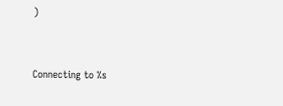)


Connecting to %s